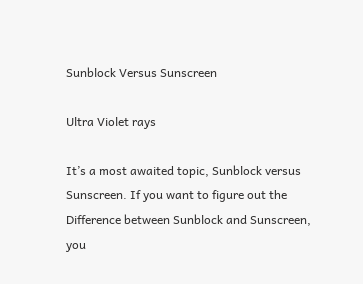Sunblock Versus Sunscreen

Ultra Violet rays

It’s a most awaited topic, Sunblock versus Sunscreen. If you want to figure out the Difference between Sunblock and Sunscreen, you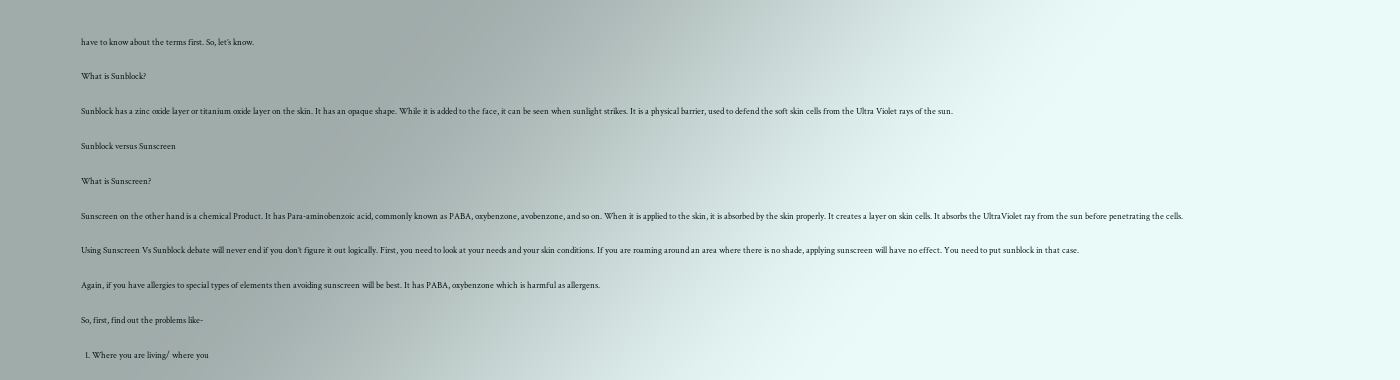have to know about the terms first. So, let’s know.

What is Sunblock?

Sunblock has a zinc oxide layer or titanium oxide layer on the skin. It has an opaque shape. While it is added to the face, it can be seen when sunlight strikes. It is a physical barrier, used to defend the soft skin cells from the Ultra Violet rays of the sun.

Sunblock versus Sunscreen

What is Sunscreen?

Sunscreen on the other hand is a chemical Product. It has Para-aminobenzoic acid, commonly known as PABA, oxybenzone, avobenzone, and so on. When it is applied to the skin, it is absorbed by the skin properly. It creates a layer on skin cells. It absorbs the UltraViolet ray from the sun before penetrating the cells.

Using Sunscreen Vs Sunblock debate will never end if you don’t figure it out logically. First, you need to look at your needs and your skin conditions. If you are roaming around an area where there is no shade, applying sunscreen will have no effect. You need to put sunblock in that case.

Again, if you have allergies to special types of elements then avoiding sunscreen will be best. It has PABA, oxybenzone which is harmful as allergens.

So, first, find out the problems like-

  1. Where you are living/ where you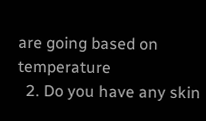are going based on temperature
  2. Do you have any skin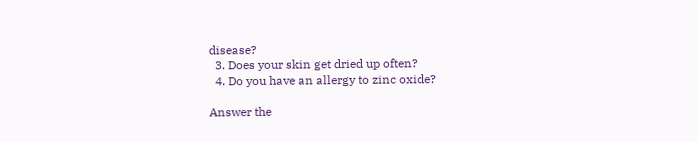disease?
  3. Does your skin get dried up often?
  4. Do you have an allergy to zinc oxide?

Answer the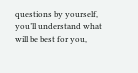questions by yourself, you’ll understand what will be best for you,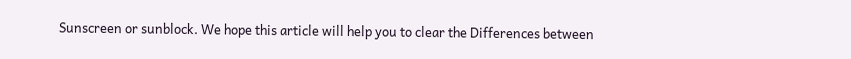Sunscreen or sunblock. We hope this article will help you to clear the Differences between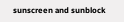sunscreen and sunblock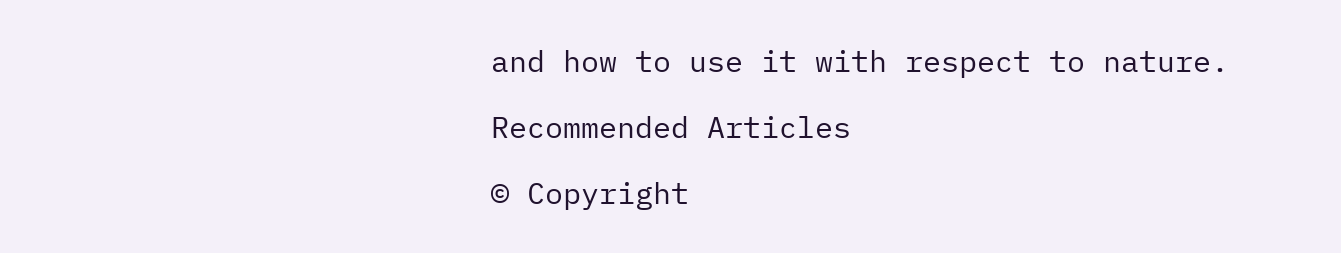and how to use it with respect to nature.

Recommended Articles

© Copyright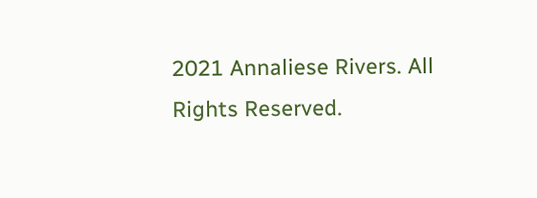2021 Annaliese Rivers. All Rights Reserved.